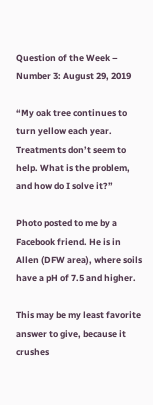Question of the Week – Number 3: August 29, 2019

“My oak tree continues to turn yellow each year. Treatments don’t seem to help. What is the problem, and how do I solve it?”

Photo posted to me by a Facebook friend. He is in Allen (DFW area), where soils have a pH of 7.5 and higher.

This may be my least favorite answer to give, because it crushes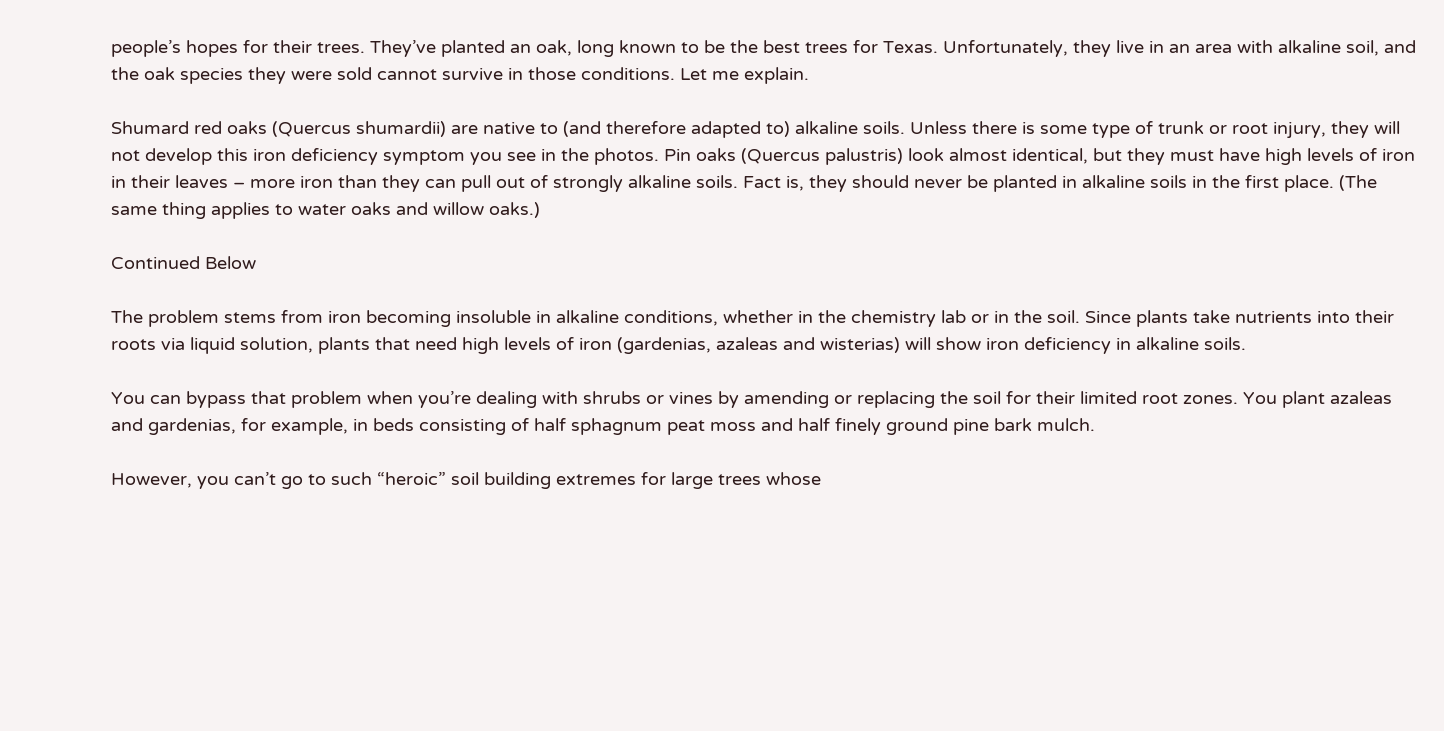people’s hopes for their trees. They’ve planted an oak, long known to be the best trees for Texas. Unfortunately, they live in an area with alkaline soil, and the oak species they were sold cannot survive in those conditions. Let me explain.

Shumard red oaks (Quercus shumardii) are native to (and therefore adapted to) alkaline soils. Unless there is some type of trunk or root injury, they will not develop this iron deficiency symptom you see in the photos. Pin oaks (Quercus palustris) look almost identical, but they must have high levels of iron in their leaves – more iron than they can pull out of strongly alkaline soils. Fact is, they should never be planted in alkaline soils in the first place. (The same thing applies to water oaks and willow oaks.)

Continued Below

The problem stems from iron becoming insoluble in alkaline conditions, whether in the chemistry lab or in the soil. Since plants take nutrients into their roots via liquid solution, plants that need high levels of iron (gardenias, azaleas and wisterias) will show iron deficiency in alkaline soils.

You can bypass that problem when you’re dealing with shrubs or vines by amending or replacing the soil for their limited root zones. You plant azaleas and gardenias, for example, in beds consisting of half sphagnum peat moss and half finely ground pine bark mulch.

However, you can’t go to such “heroic” soil building extremes for large trees whose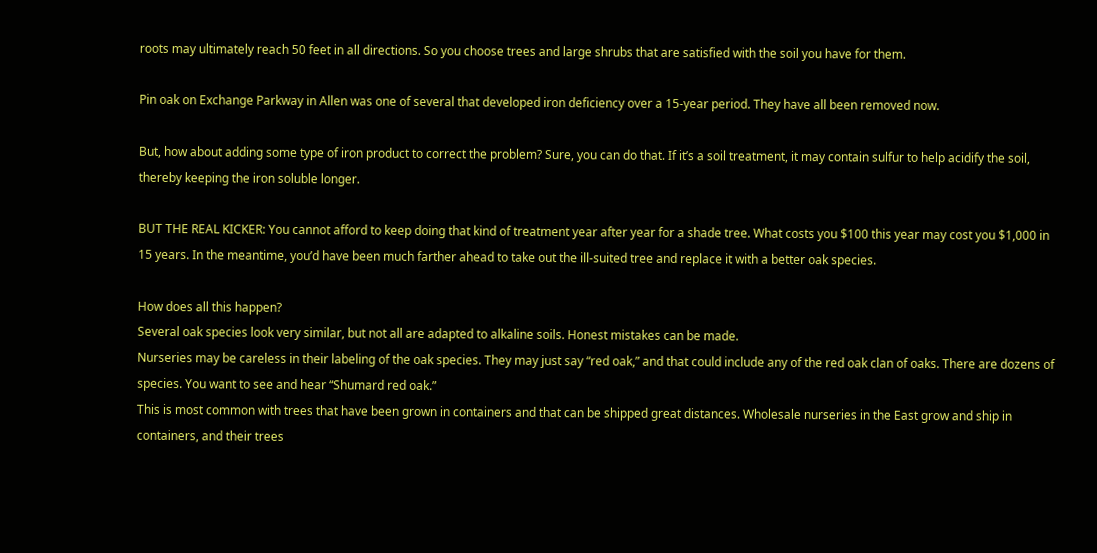roots may ultimately reach 50 feet in all directions. So you choose trees and large shrubs that are satisfied with the soil you have for them.

Pin oak on Exchange Parkway in Allen was one of several that developed iron deficiency over a 15-year period. They have all been removed now.

But, how about adding some type of iron product to correct the problem? Sure, you can do that. If it’s a soil treatment, it may contain sulfur to help acidify the soil, thereby keeping the iron soluble longer.

BUT THE REAL KICKER: You cannot afford to keep doing that kind of treatment year after year for a shade tree. What costs you $100 this year may cost you $1,000 in 15 years. In the meantime, you’d have been much farther ahead to take out the ill-suited tree and replace it with a better oak species.

How does all this happen?
Several oak species look very similar, but not all are adapted to alkaline soils. Honest mistakes can be made.
Nurseries may be careless in their labeling of the oak species. They may just say “red oak,” and that could include any of the red oak clan of oaks. There are dozens of species. You want to see and hear “Shumard red oak.”
This is most common with trees that have been grown in containers and that can be shipped great distances. Wholesale nurseries in the East grow and ship in containers, and their trees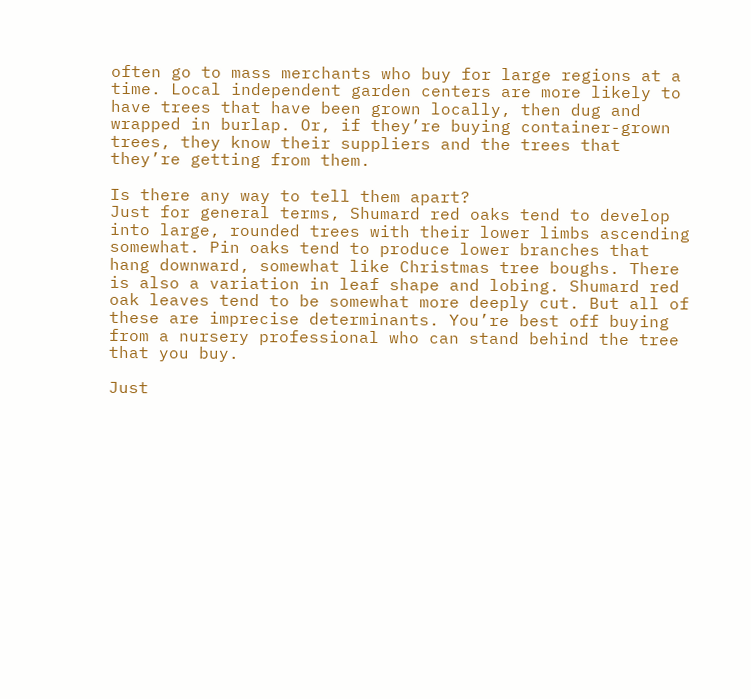often go to mass merchants who buy for large regions at a time. Local independent garden centers are more likely to have trees that have been grown locally, then dug and wrapped in burlap. Or, if they’re buying container-grown trees, they know their suppliers and the trees that they’re getting from them.

Is there any way to tell them apart?
Just for general terms, Shumard red oaks tend to develop into large, rounded trees with their lower limbs ascending somewhat. Pin oaks tend to produce lower branches that hang downward, somewhat like Christmas tree boughs. There is also a variation in leaf shape and lobing. Shumard red oak leaves tend to be somewhat more deeply cut. But all of these are imprecise determinants. You’re best off buying from a nursery professional who can stand behind the tree that you buy.

Just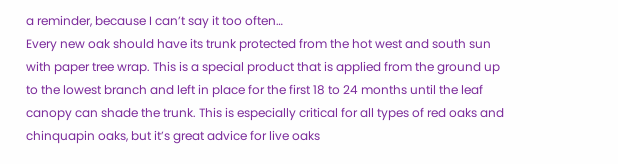a reminder, because I can’t say it too often…
Every new oak should have its trunk protected from the hot west and south sun with paper tree wrap. This is a special product that is applied from the ground up to the lowest branch and left in place for the first 18 to 24 months until the leaf canopy can shade the trunk. This is especially critical for all types of red oaks and chinquapin oaks, but it’s great advice for live oaks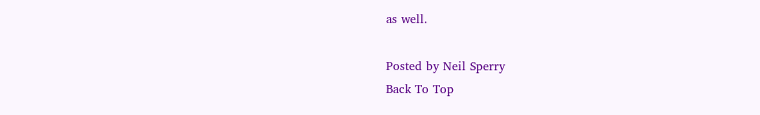as well.

Posted by Neil Sperry
Back To Top